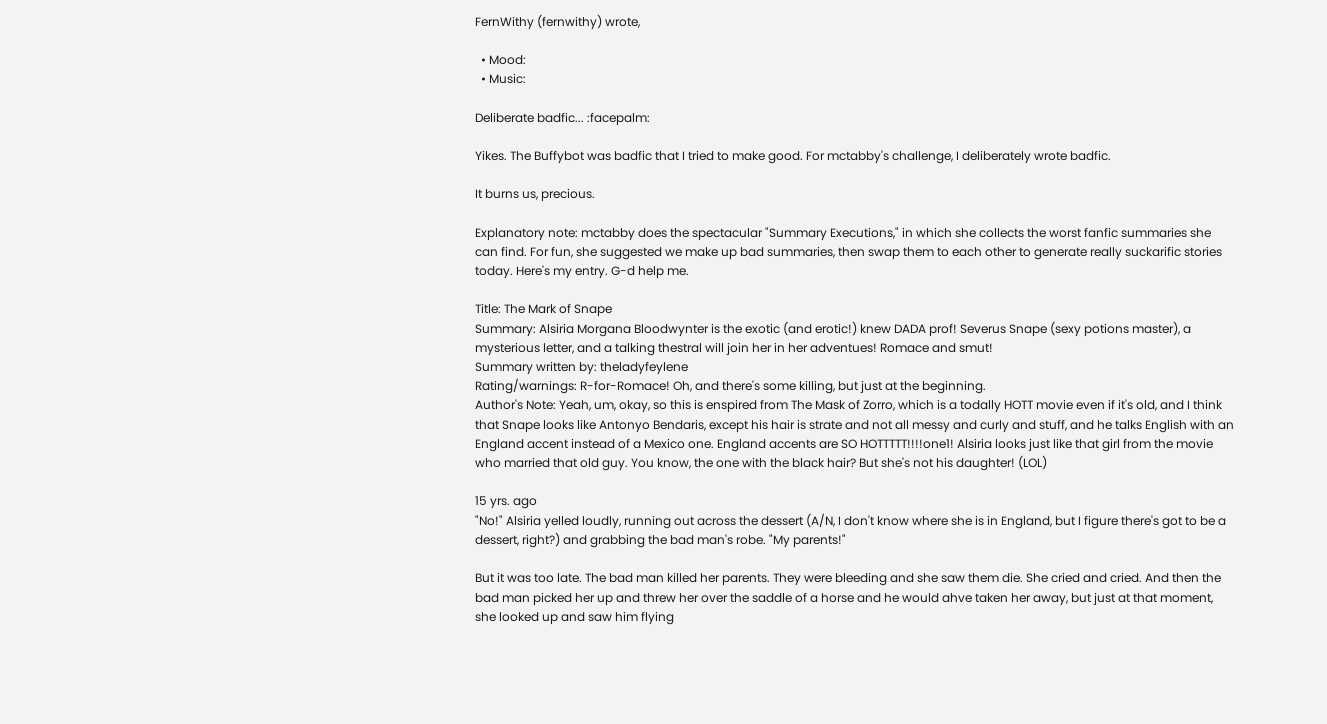FernWithy (fernwithy) wrote,

  • Mood:
  • Music:

Deliberate badfic... :facepalm:

Yikes. The Buffybot was badfic that I tried to make good. For mctabby's challenge, I deliberately wrote badfic.

It burns us, precious.

Explanatory note: mctabby does the spectacular "Summary Executions," in which she collects the worst fanfic summaries she can find. For fun, she suggested we make up bad summaries, then swap them to each other to generate really suckarific stories today. Here's my entry. G-d help me.

Title: The Mark of Snape
Summary: Alsiria Morgana Bloodwynter is the exotic (and erotic!) knew DADA prof! Severus Snape (sexy potions master), a mysterious letter, and a talking thestral will join her in her adventues! Romace and smut!
Summary written by: theladyfeylene
Rating/warnings: R-for-Romace! Oh, and there's some killing, but just at the beginning.
Author's Note: Yeah, um, okay, so this is enspired from The Mask of Zorro, which is a todally HOTT movie even if it's old, and I think that Snape looks like Antonyo Bendaris, except his hair is strate and not all messy and curly and stuff, and he talks English with an England accent instead of a Mexico one. England accents are SO HOTTTTT!!!!one1! Alsiria looks just like that girl from the movie who married that old guy. You know, the one with the black hair? But she's not his daughter! (LOL)

15 yrs. ago
"No!" Alsiria yelled loudly, running out across the dessert (A/N, I don't know where she is in England, but I figure there's got to be a dessert, right?) and grabbing the bad man's robe. "My parents!"

But it was too late. The bad man killed her parents. They were bleeding and she saw them die. She cried and cried. And then the bad man picked her up and threw her over the saddle of a horse and he would ahve taken her away, but just at that moment, she looked up and saw him flying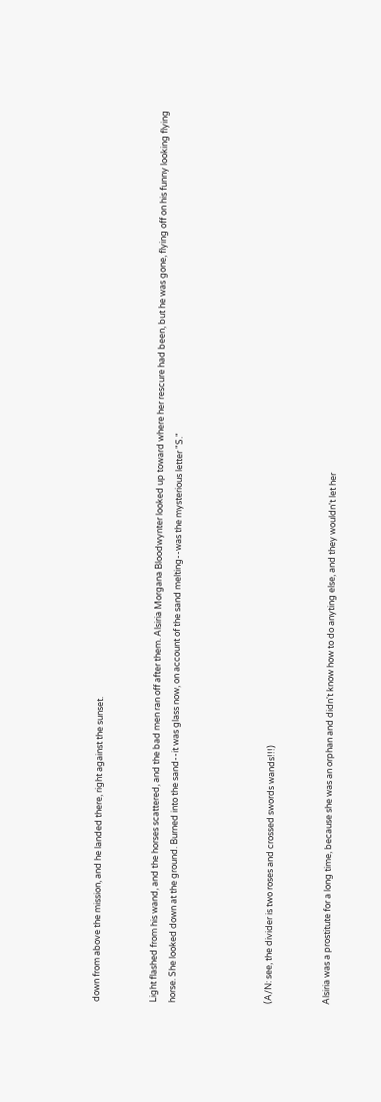down from above the mission, and he landed there, right against the sunset.


Light flashed from his wand, and the horses scattered, and the bad men ran off after them. Alsiria Morgana Bloodwynter looked up toward where her rescure had been, but he was gone, flying off on his funny looking flying horse. She looked down at the ground. Burned into the sand--it was glass now, on account of the sand melting--was the mysterious letter "S."




(A/N: see, the divider is two roses and crossed swords wands!!!)


Alsiria was a prostitute for a long time, because she was an orphan and didn't know how to do anyting else, and they wouldn't let her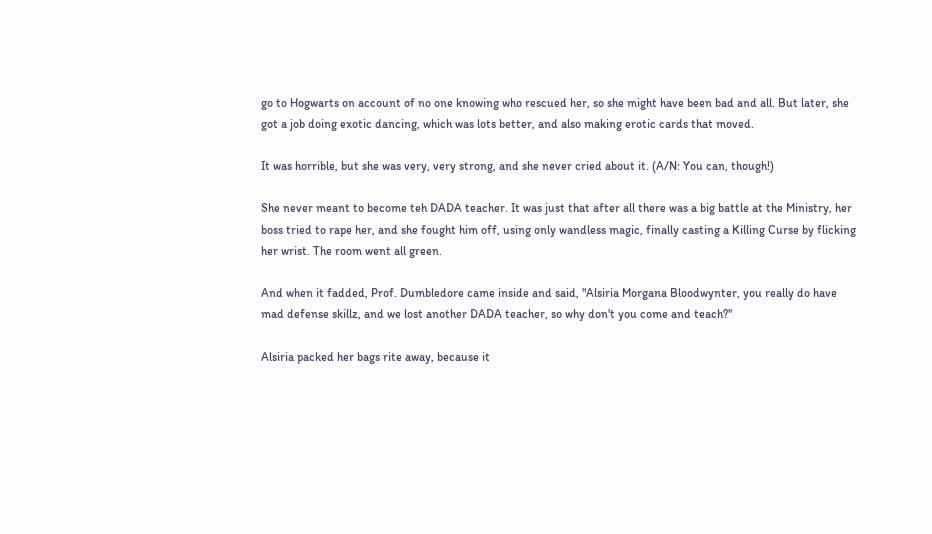go to Hogwarts on account of no one knowing who rescued her, so she might have been bad and all. But later, she got a job doing exotic dancing, which was lots better, and also making erotic cards that moved.

It was horrible, but she was very, very strong, and she never cried about it. (A/N: You can, though!)

She never meant to become teh DADA teacher. It was just that after all there was a big battle at the Ministry, her boss tried to rape her, and she fought him off, using only wandless magic, finally casting a Killing Curse by flicking her wrist. The room went all green.

And when it fadded, Prof. Dumbledore came inside and said, "Alsiria Morgana Bloodwynter, you really do have mad defense skillz, and we lost another DADA teacher, so why don't you come and teach?"

Alsiria packed her bags rite away, because it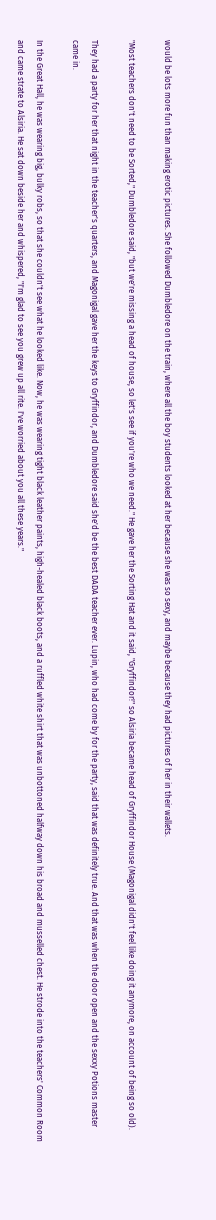would be lots more fun than making erotic pictures. She followed Dumbledore on the train, where all the boy students looked at her because she was so sexy, and maybe because they had pictures of her in their wallets.

"Most teachers don't need to be Sorted," Dumbledore said, "but we're missing a head of house, so let's see if you're who we need." He gave her the Sorting Hat and it said, "Gryffindor!" so Alsiria became head of Gryffindor House (Magonigal didn't feel like doing it anymore, on account of being so old).

They had a party for her that night in the teacher's quarters, and Magonigal gave her the keys to Gryffindor, and Dumbledore said she'd be the best DADA teacher ever. Lupin, who had come by for the party, said that was definitely true. And that was when the door open and the sexxy Potions master came in.

In the Great Hall, he was wearing big, bulky robs, so that she couldn't see what he looked like. Now, he was wearing tight black leather paints, high-healed black boots, and a ruffled white shirt that was unbottoned halfway down his broad and musselled chest. He strode into the teachers' Common Room and came strate to Alsiria. He sat down beside her and whispered, "I'm glad to see you grew up all rite. I've worried about you all these years."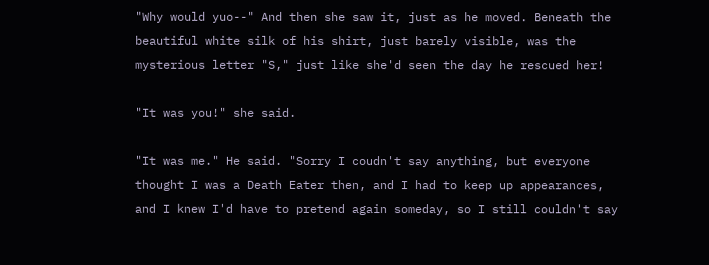"Why would yuo--" And then she saw it, just as he moved. Beneath the beautiful white silk of his shirt, just barely visible, was the mysterious letter "S," just like she'd seen the day he rescued her!

"It was you!" she said.

"It was me." He said. "Sorry I coudn't say anything, but everyone thought I was a Death Eater then, and I had to keep up appearances, and I knew I'd have to pretend again someday, so I still couldn't say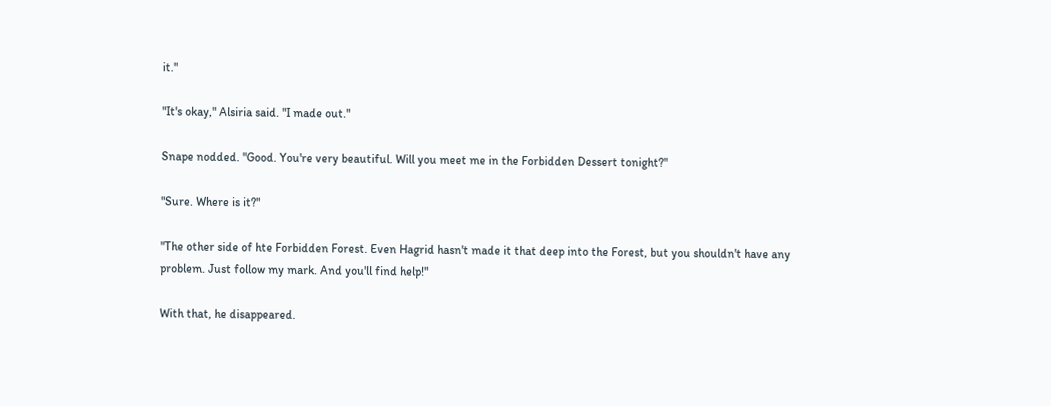it."

"It's okay," Alsiria said. "I made out."

Snape nodded. "Good. You're very beautiful. Will you meet me in the Forbidden Dessert tonight?"

"Sure. Where is it?"

"The other side of hte Forbidden Forest. Even Hagrid hasn't made it that deep into the Forest, but you shouldn't have any problem. Just follow my mark. And you'll find help!"

With that, he disappeared.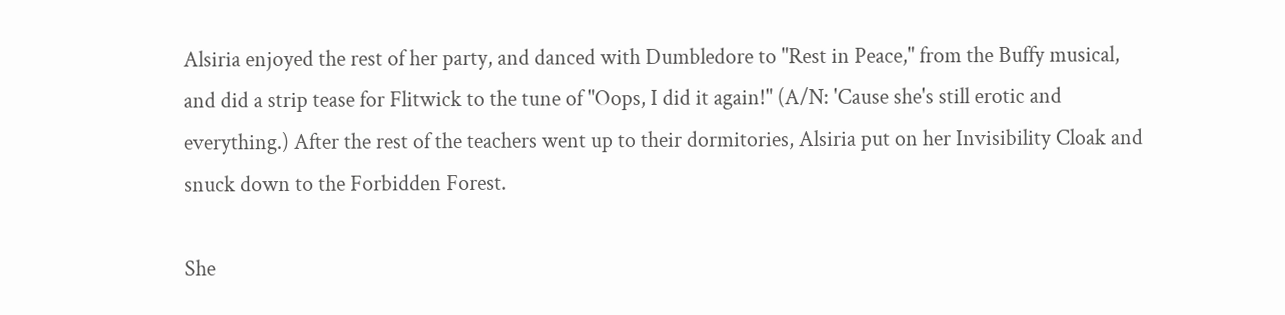Alsiria enjoyed the rest of her party, and danced with Dumbledore to "Rest in Peace," from the Buffy musical, and did a strip tease for Flitwick to the tune of "Oops, I did it again!" (A/N: 'Cause she's still erotic and everything.) After the rest of the teachers went up to their dormitories, Alsiria put on her Invisibility Cloak and snuck down to the Forbidden Forest.

She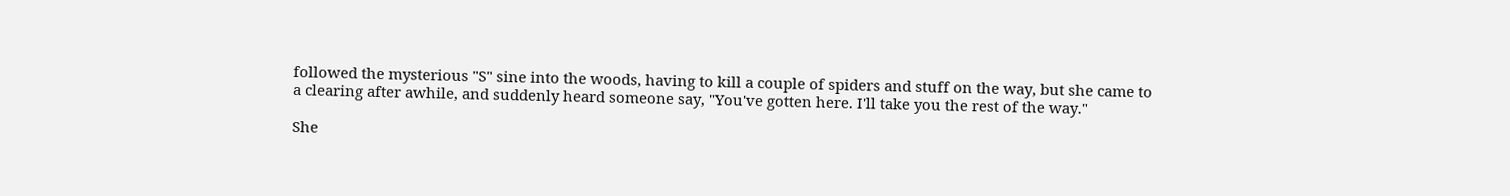followed the mysterious "S" sine into the woods, having to kill a couple of spiders and stuff on the way, but she came to a clearing after awhile, and suddenly heard someone say, "You've gotten here. I'll take you the rest of the way."

She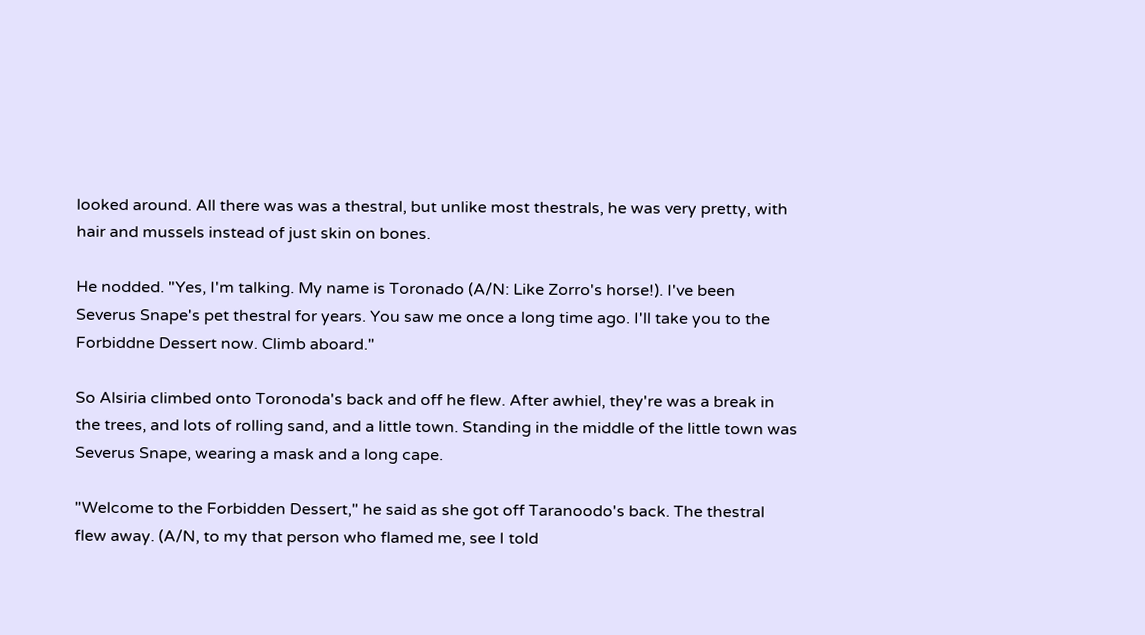looked around. All there was was a thestral, but unlike most thestrals, he was very pretty, with hair and mussels instead of just skin on bones.

He nodded. "Yes, I'm talking. My name is Toronado (A/N: Like Zorro's horse!). I've been Severus Snape's pet thestral for years. You saw me once a long time ago. I'll take you to the Forbiddne Dessert now. Climb aboard."

So Alsiria climbed onto Toronoda's back and off he flew. After awhiel, they're was a break in the trees, and lots of rolling sand, and a little town. Standing in the middle of the little town was Severus Snape, wearing a mask and a long cape.

"Welcome to the Forbidden Dessert," he said as she got off Taranoodo's back. The thestral flew away. (A/N, to my that person who flamed me, see I told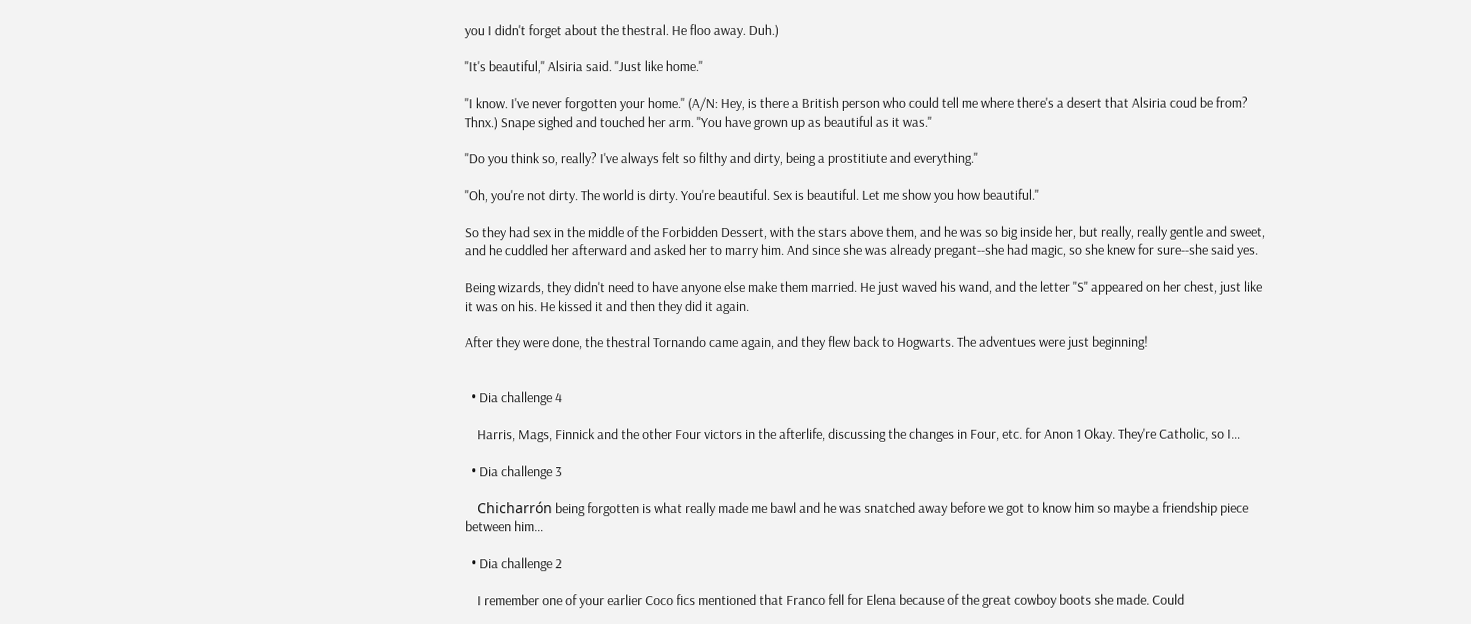you I didn't forget about the thestral. He floo away. Duh.)

"It's beautiful," Alsiria said. "Just like home."

"I know. I've never forgotten your home." (A/N: Hey, is there a British person who could tell me where there's a desert that Alsiria coud be from? Thnx.) Snape sighed and touched her arm. "You have grown up as beautiful as it was."

"Do you think so, really? I've always felt so filthy and dirty, being a prostitiute and everything."

"Oh, you're not dirty. The world is dirty. You're beautiful. Sex is beautiful. Let me show you how beautiful."

So they had sex in the middle of the Forbidden Dessert, with the stars above them, and he was so big inside her, but really, really gentle and sweet, and he cuddled her afterward and asked her to marry him. And since she was already pregant--she had magic, so she knew for sure--she said yes.

Being wizards, they didn't need to have anyone else make them married. He just waved his wand, and the letter "S" appeared on her chest, just like it was on his. He kissed it and then they did it again.

After they were done, the thestral Tornando came again, and they flew back to Hogwarts. The adventues were just beginning!


  • Dia challenge 4

    Harris, Mags, Finnick and the other Four victors in the afterlife, discussing the changes in Four, etc. for Anon 1 Okay. They're Catholic, so I…

  • Dia challenge 3

    Chicharrón being forgotten is what really made me bawl and he was snatched away before we got to know him so maybe a friendship piece between him…

  • Dia challenge 2

    I remember one of your earlier Coco fics mentioned that Franco fell for Elena because of the great cowboy boots she made. Could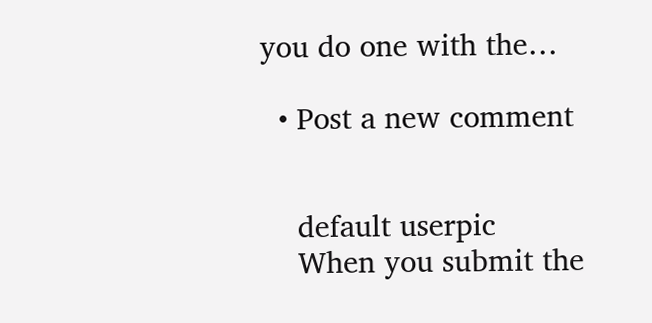you do one with the…

  • Post a new comment


    default userpic
    When you submit the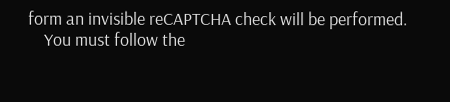form an invisible reCAPTCHA check will be performed.
    You must follow the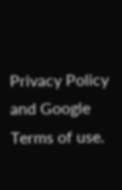Privacy Policy and Google Terms of use.